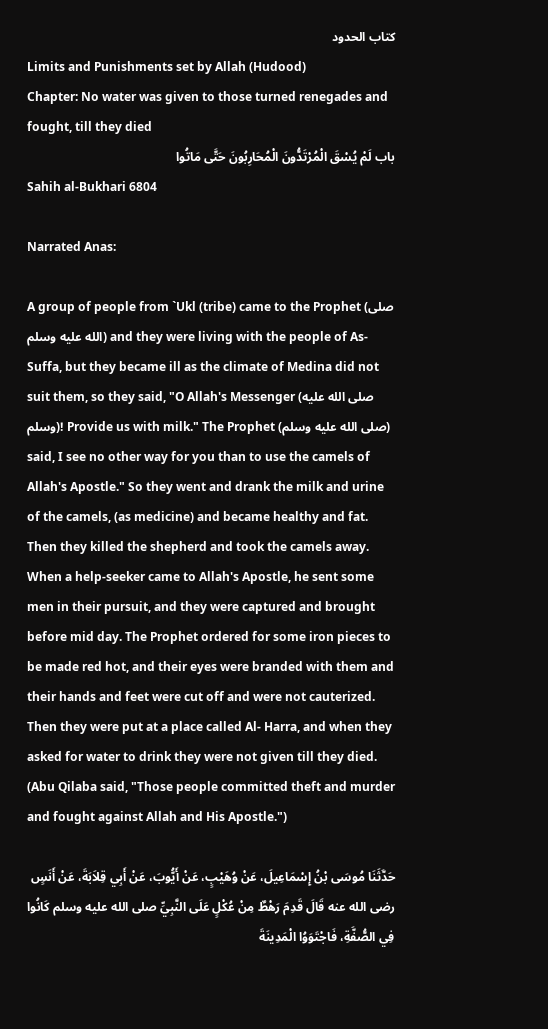كتاب الحدود
Limits and Punishments set by Allah (Hudood)
Chapter: No water was given to those turned renegades and fought, till they died
باب لَمْ يُسْقَ الْمُرْتَدُّونَ الْمُحَارِبُونَ حَتَّى مَاتُوا
Sahih al-Bukhari 6804

Narrated Anas:

A group of people from `Ukl (tribe) came to the Prophet (صلى الله عليه وسلم) and they were living with the people of As- Suffa, but they became ill as the climate of Medina did not suit them, so they said, "O Allah's Messenger (صلى الله عليه وسلم)! Provide us with milk." The Prophet (صلى الله عليه وسلم) said, I see no other way for you than to use the camels of Allah's Apostle." So they went and drank the milk and urine of the camels, (as medicine) and became healthy and fat. Then they killed the shepherd and took the camels away. When a help-seeker came to Allah's Apostle, he sent some men in their pursuit, and they were captured and brought before mid day. The Prophet ordered for some iron pieces to be made red hot, and their eyes were branded with them and their hands and feet were cut off and were not cauterized. Then they were put at a place called Al- Harra, and when they asked for water to drink they were not given till they died. (Abu Qilaba said, "Those people committed theft and murder and fought against Allah and His Apostle.")

حَدَّثَنَا مُوسَى بْنُ إِسْمَاعِيلَ، عَنْ وُهَيْبٍ، عَنْ أَيُّوبَ، عَنْ أَبِي قِلاَبَةَ، عَنْ أَنَسٍ رضى الله عنه قَالَ قَدِمَ رَهْطٌ مِنْ عُكْلٍ عَلَى النَّبِيِّ صلى الله عليه وسلم كَانُوا فِي الصُّفَّةِ، فَاجْتَوَوُا الْمَدِينَةَ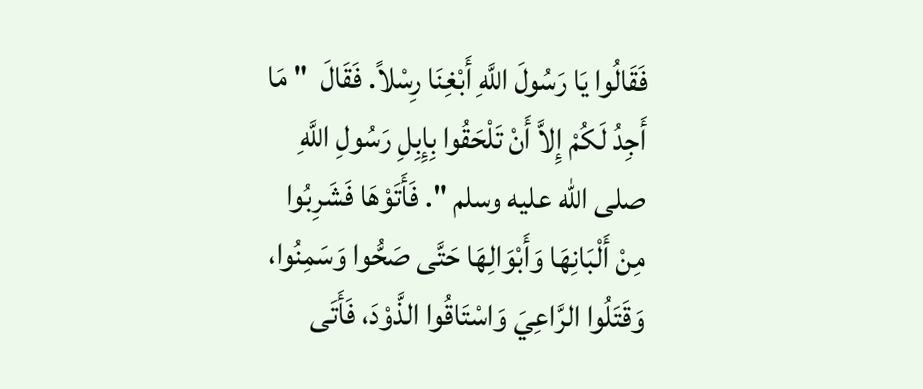فَقَالُوا يَا رَسُولَ اللَّهِ أَبْغِنَا رِسْلاً. فَقَالَ  " مَا أَجِدُ لَكُمْ إِلاَّ أَنْ تَلْحَقُوا بِإِبِلِ رَسُولِ اللَّهِ صلى الله عليه وسلم ". فَأَتَوْهَا فَشَرِبُوا مِنْ أَلْبَانِهَا وَأَبْوَالِهَا حَتَّى صَحُّوا وَسَمِنُوا، وَقَتَلُوا الرَّاعِيَ وَاسْتَاقُوا الذَّوْدَ، فَأَتَى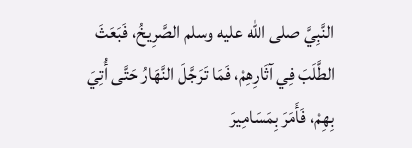النَّبِيَّ صلى الله عليه وسلم الصَّرِيخُ، فَبَعَثَ الطَّلَبَ فِي آثَارِهِمْ، فَمَا تَرَجَّلَ النَّهَارُ حَتَّى أُتِيَ بِهِمْ، فَأَمَرَ بِمَسَامِيرَ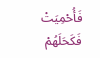فَأُحْمِيَتْ فَكَحَلَهُمْ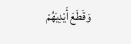وَقَطَعَ أَيْدِيَهُمْ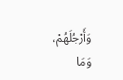وَأَرْجُلَهُمْ، وَمَا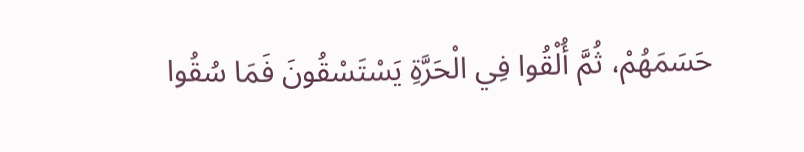حَسَمَهُمْ، ثُمَّ أُلْقُوا فِي الْحَرَّةِ يَسْتَسْقُونَ فَمَا سُقُوا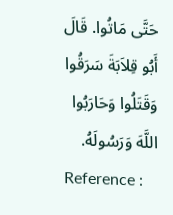حَتَّى مَاتُوا. قَالَ أَبُو قِلاَبَةَ سَرَقُوا وَقَتَلُوا وَحَارَبُوا اللَّهَ وَرَسُولَهُ.
Reference :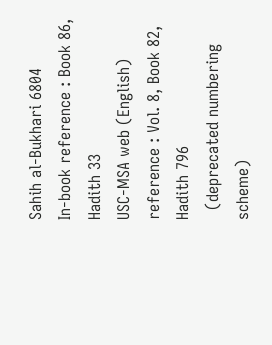Sahih al-Bukhari 6804
In-book reference : Book 86, Hadith 33
USC-MSA web (English) reference : Vol. 8, Book 82, Hadith 796
  (deprecated numbering scheme)